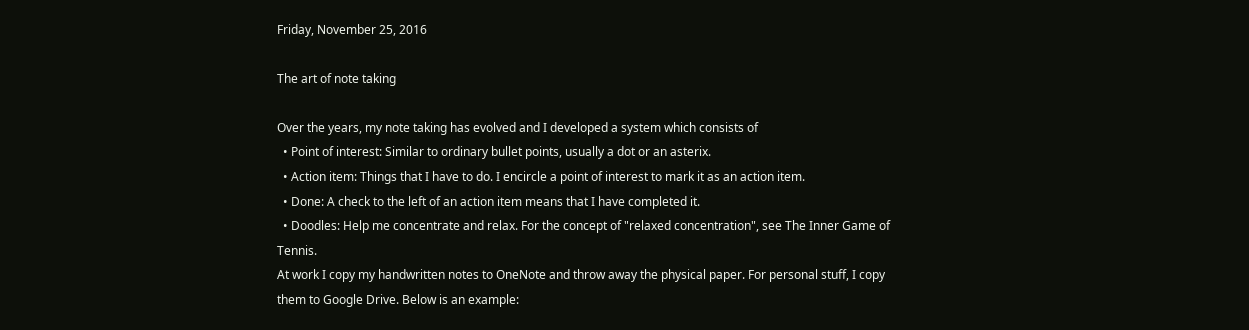Friday, November 25, 2016

The art of note taking

Over the years, my note taking has evolved and I developed a system which consists of
  • Point of interest: Similar to ordinary bullet points, usually a dot or an asterix.
  • Action item: Things that I have to do. I encircle a point of interest to mark it as an action item.
  • Done: A check to the left of an action item means that I have completed it.
  • Doodles: Help me concentrate and relax. For the concept of "relaxed concentration", see The Inner Game of Tennis.
At work I copy my handwritten notes to OneNote and throw away the physical paper. For personal stuff, I copy them to Google Drive. Below is an example: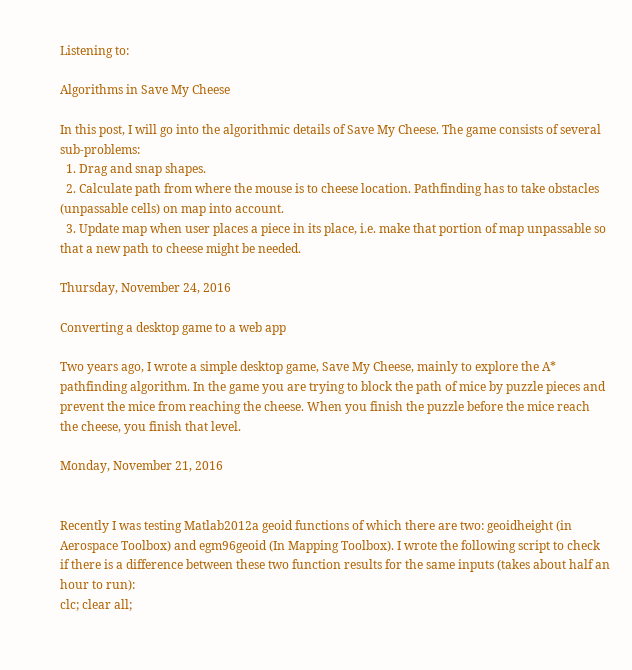Listening to:

Algorithms in Save My Cheese

In this post, I will go into the algorithmic details of Save My Cheese. The game consists of several sub-problems:
  1. Drag and snap shapes.
  2. Calculate path from where the mouse is to cheese location. Pathfinding has to take obstacles (unpassable cells) on map into account.
  3. Update map when user places a piece in its place, i.e. make that portion of map unpassable so that a new path to cheese might be needed.

Thursday, November 24, 2016

Converting a desktop game to a web app

Two years ago, I wrote a simple desktop game, Save My Cheese, mainly to explore the A* pathfinding algorithm. In the game you are trying to block the path of mice by puzzle pieces and prevent the mice from reaching the cheese. When you finish the puzzle before the mice reach the cheese, you finish that level.

Monday, November 21, 2016


Recently I was testing Matlab2012a geoid functions of which there are two: geoidheight (in Aerospace Toolbox) and egm96geoid (In Mapping Toolbox). I wrote the following script to check if there is a difference between these two function results for the same inputs (takes about half an hour to run):
clc; clear all;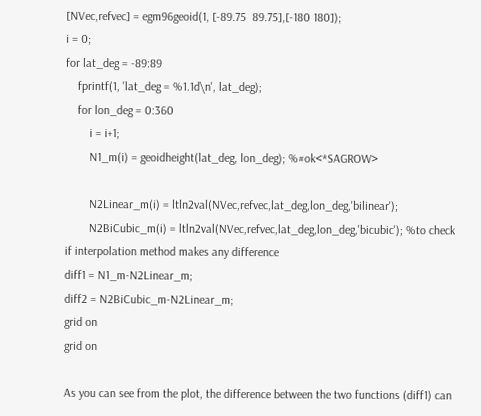[NVec,refvec] = egm96geoid(1, [-89.75  89.75],[-180 180]);
i = 0;
for lat_deg = -89:89
    fprintf(1, 'lat_deg = %1.1d\n', lat_deg);
    for lon_deg = 0:360
        i = i+1;
        N1_m(i) = geoidheight(lat_deg, lon_deg); %#ok<*SAGROW>

        N2Linear_m(i) = ltln2val(NVec,refvec,lat_deg,lon_deg,'bilinear');
        N2BiCubic_m(i) = ltln2val(NVec,refvec,lat_deg,lon_deg,'bicubic'); %to check if interpolation method makes any difference
diff1 = N1_m-N2Linear_m;
diff2 = N2BiCubic_m-N2Linear_m;
grid on
grid on

As you can see from the plot, the difference between the two functions (diff1) can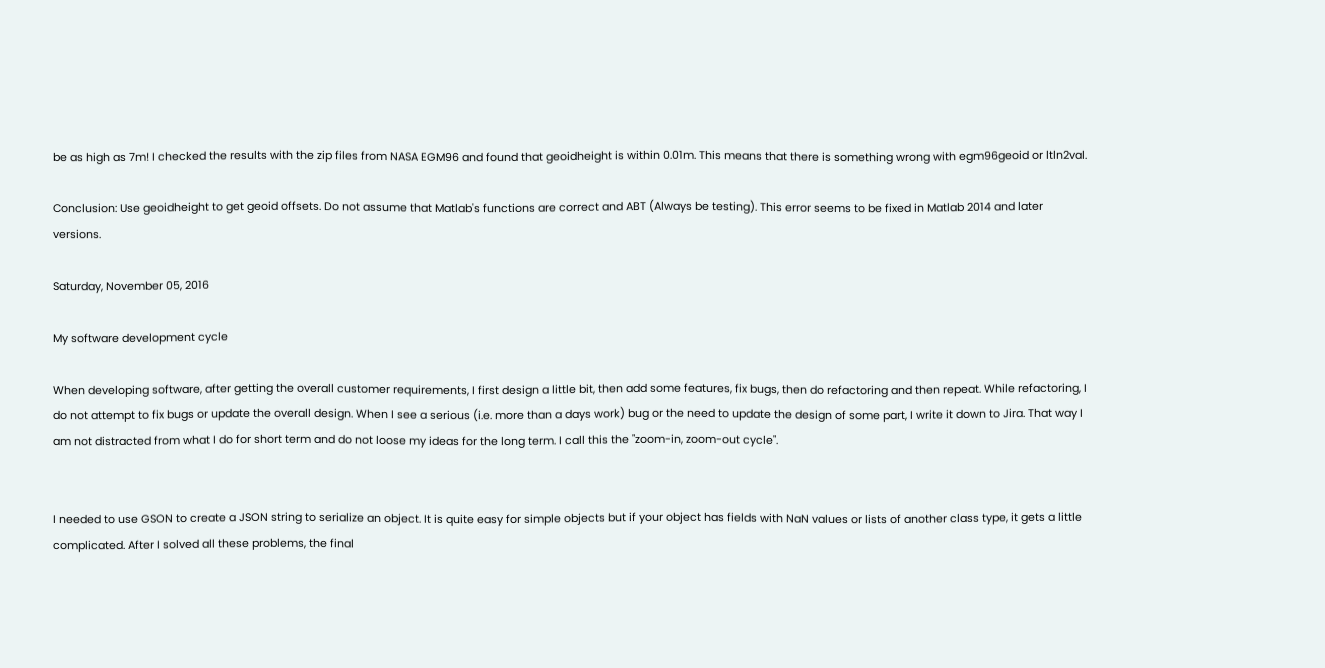be as high as 7m! I checked the results with the zip files from NASA EGM96 and found that geoidheight is within 0.01m. This means that there is something wrong with egm96geoid or ltln2val.

Conclusion: Use geoidheight to get geoid offsets. Do not assume that Matlab's functions are correct and ABT (Always be testing). This error seems to be fixed in Matlab 2014 and later versions.

Saturday, November 05, 2016

My software development cycle

When developing software, after getting the overall customer requirements, I first design a little bit, then add some features, fix bugs, then do refactoring and then repeat. While refactoring, I do not attempt to fix bugs or update the overall design. When I see a serious (i.e. more than a days work) bug or the need to update the design of some part, I write it down to Jira. That way I am not distracted from what I do for short term and do not loose my ideas for the long term. I call this the "zoom-in, zoom-out cycle".


I needed to use GSON to create a JSON string to serialize an object. It is quite easy for simple objects but if your object has fields with NaN values or lists of another class type, it gets a little complicated. After I solved all these problems, the final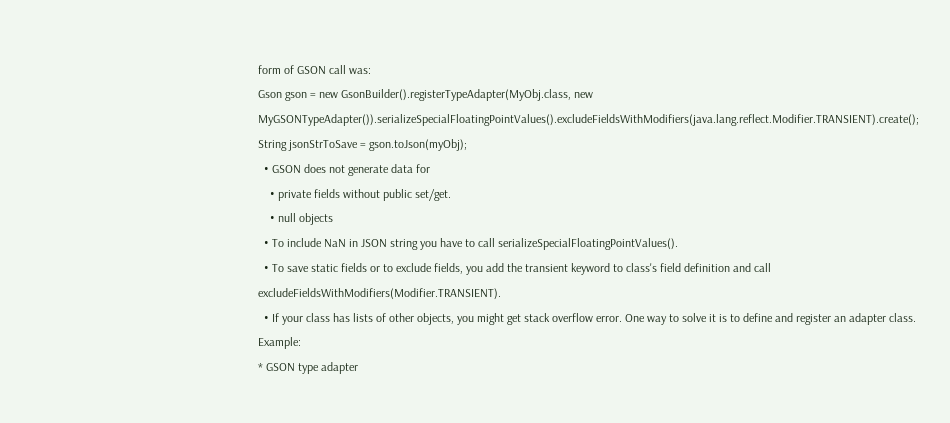form of GSON call was:
Gson gson = new GsonBuilder().registerTypeAdapter(MyObj.class, new MyGSONTypeAdapter()).serializeSpecialFloatingPointValues().excludeFieldsWithModifiers(java.lang.reflect.Modifier.TRANSIENT).create();
String jsonStrToSave = gson.toJson(myObj);
  • GSON does not generate data for
    • private fields without public set/get.
    • null objects
  • To include NaN in JSON string you have to call serializeSpecialFloatingPointValues().
  • To save static fields or to exclude fields, you add the transient keyword to class's field definition and call excludeFieldsWithModifiers(Modifier.TRANSIENT).
  • If your class has lists of other objects, you might get stack overflow error. One way to solve it is to define and register an adapter class. Example:
* GSON type adapter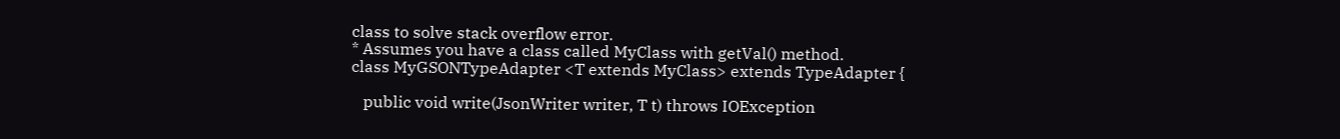class to solve stack overflow error.
* Assumes you have a class called MyClass with getVal() method.
class MyGSONTypeAdapter <T extends MyClass> extends TypeAdapter {

   public void write(JsonWriter writer, T t) throws IOException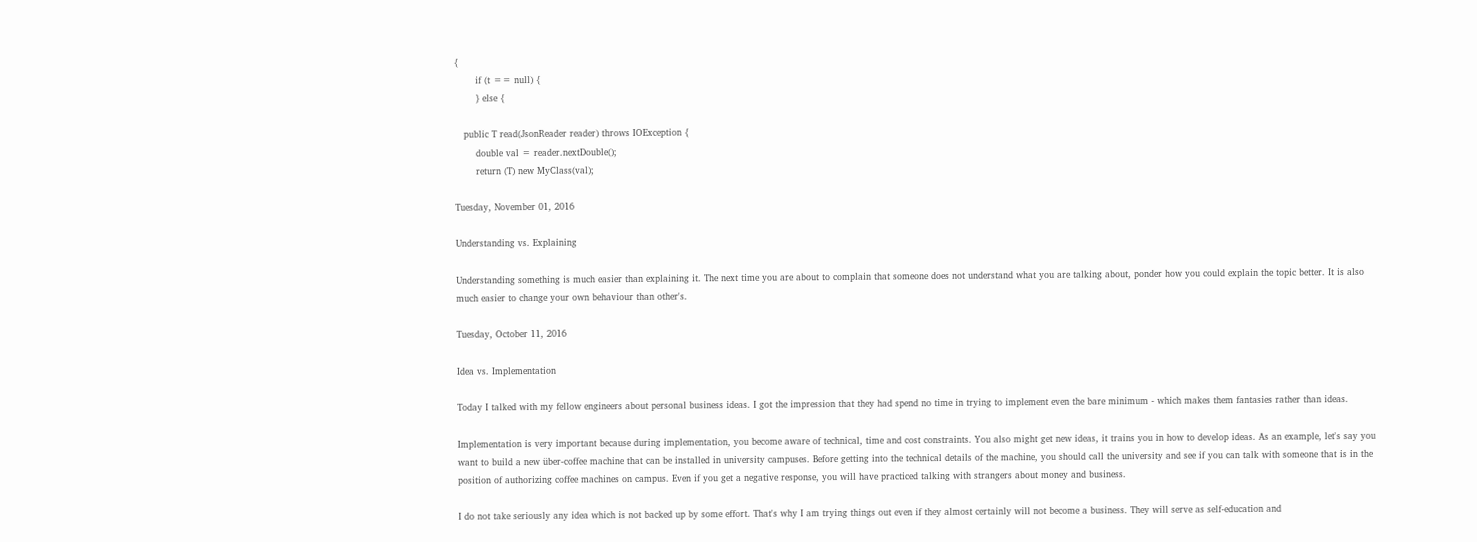{
       if (t == null) {
       } else {

   public T read(JsonReader reader) throws IOException {
       double val = reader.nextDouble();
       return (T) new MyClass(val);

Tuesday, November 01, 2016

Understanding vs. Explaining

Understanding something is much easier than explaining it. The next time you are about to complain that someone does not understand what you are talking about, ponder how you could explain the topic better. It is also much easier to change your own behaviour than other's.

Tuesday, October 11, 2016

Idea vs. Implementation

Today I talked with my fellow engineers about personal business ideas. I got the impression that they had spend no time in trying to implement even the bare minimum - which makes them fantasies rather than ideas.

Implementation is very important because during implementation, you become aware of technical, time and cost constraints. You also might get new ideas, it trains you in how to develop ideas. As an example, let's say you want to build a new über-coffee machine that can be installed in university campuses. Before getting into the technical details of the machine, you should call the university and see if you can talk with someone that is in the position of authorizing coffee machines on campus. Even if you get a negative response, you will have practiced talking with strangers about money and business.

I do not take seriously any idea which is not backed up by some effort. That's why I am trying things out even if they almost certainly will not become a business. They will serve as self-education and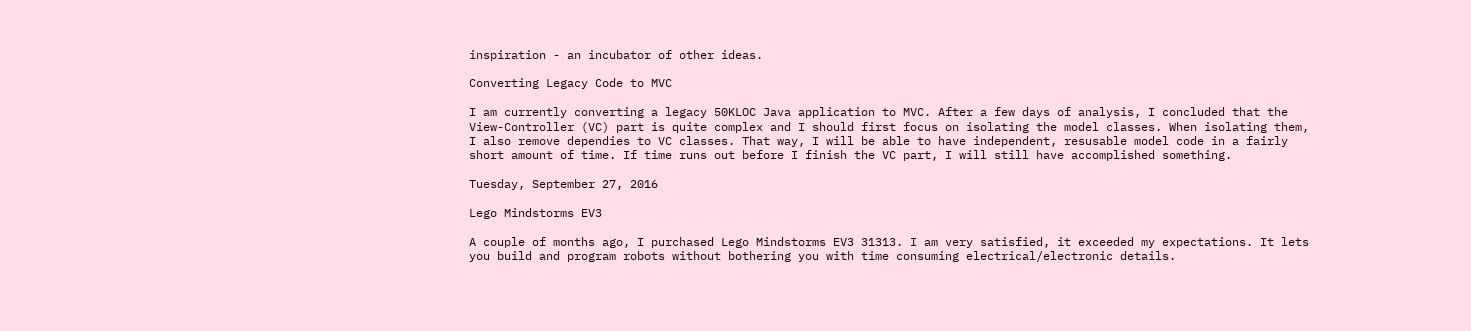inspiration - an incubator of other ideas.

Converting Legacy Code to MVC

I am currently converting a legacy 50KLOC Java application to MVC. After a few days of analysis, I concluded that the View-Controller (VC) part is quite complex and I should first focus on isolating the model classes. When isolating them, I also remove dependies to VC classes. That way, I will be able to have independent, resusable model code in a fairly short amount of time. If time runs out before I finish the VC part, I will still have accomplished something.

Tuesday, September 27, 2016

Lego Mindstorms EV3

A couple of months ago, I purchased Lego Mindstorms EV3 31313. I am very satisfied, it exceeded my expectations. It lets you build and program robots without bothering you with time consuming electrical/electronic details.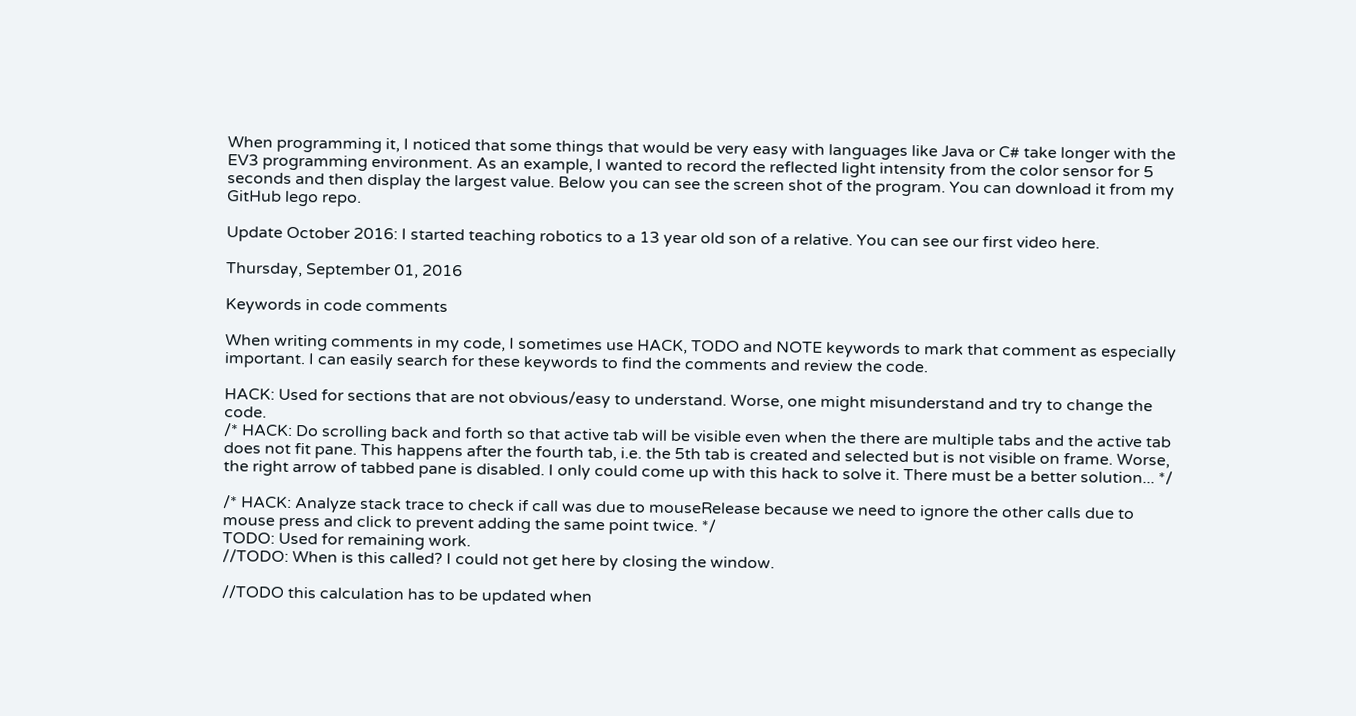When programming it, I noticed that some things that would be very easy with languages like Java or C# take longer with the EV3 programming environment. As an example, I wanted to record the reflected light intensity from the color sensor for 5 seconds and then display the largest value. Below you can see the screen shot of the program. You can download it from my GitHub lego repo.

Update October 2016: I started teaching robotics to a 13 year old son of a relative. You can see our first video here.

Thursday, September 01, 2016

Keywords in code comments

When writing comments in my code, I sometimes use HACK, TODO and NOTE keywords to mark that comment as especially important. I can easily search for these keywords to find the comments and review the code.

HACK: Used for sections that are not obvious/easy to understand. Worse, one might misunderstand and try to change the code.
/* HACK: Do scrolling back and forth so that active tab will be visible even when the there are multiple tabs and the active tab does not fit pane. This happens after the fourth tab, i.e. the 5th tab is created and selected but is not visible on frame. Worse, the right arrow of tabbed pane is disabled. I only could come up with this hack to solve it. There must be a better solution... */

/* HACK: Analyze stack trace to check if call was due to mouseRelease because we need to ignore the other calls due to mouse press and click to prevent adding the same point twice. */
TODO: Used for remaining work.
//TODO: When is this called? I could not get here by closing the window.

//TODO this calculation has to be updated when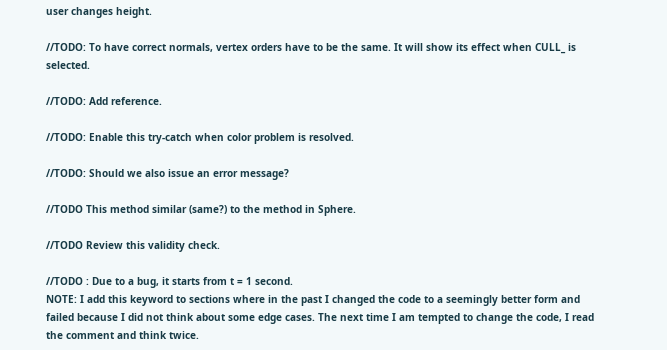user changes height.

//TODO: To have correct normals, vertex orders have to be the same. It will show its effect when CULL_ is selected.

//TODO: Add reference.

//TODO: Enable this try-catch when color problem is resolved.

//TODO: Should we also issue an error message?

//TODO This method similar (same?) to the method in Sphere.

//TODO Review this validity check.

//TODO : Due to a bug, it starts from t = 1 second.
NOTE: I add this keyword to sections where in the past I changed the code to a seemingly better form and failed because I did not think about some edge cases. The next time I am tempted to change the code, I read the comment and think twice.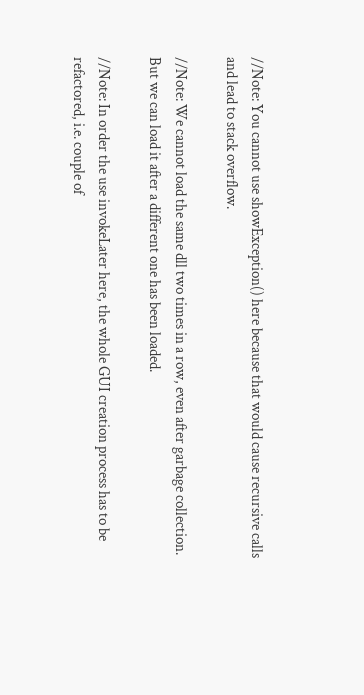//Note: You cannot use showException() here because that would cause recursive calls and lead to stack overflow.

//Note: We cannot load the same dll two times in a row, even after garbage collection. But we can load it after a different one has been loaded.

//Note: In order the use invokeLater here, the whole GUI creation process has to be refactored, i.e. couple of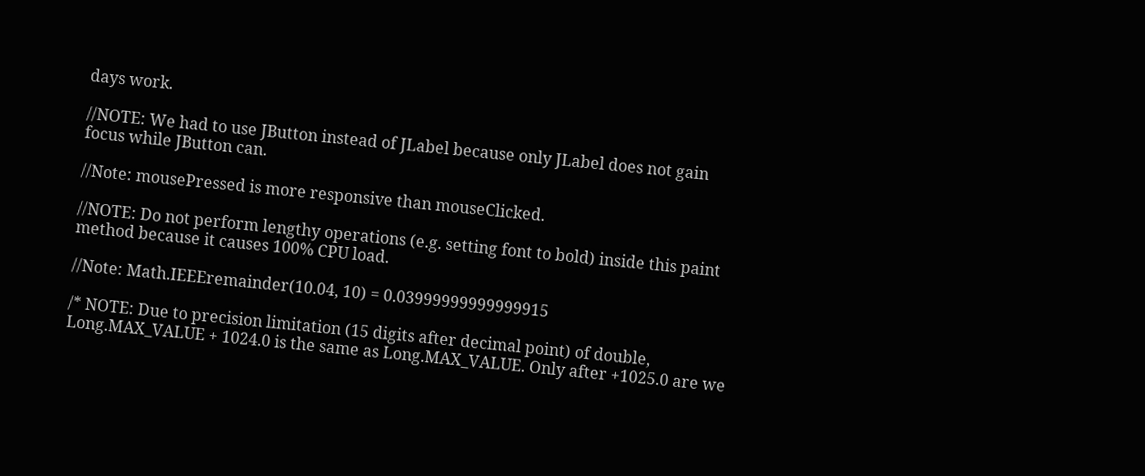days work.

//NOTE: We had to use JButton instead of JLabel because only JLabel does not gain focus while JButton can.

//Note: mousePressed is more responsive than mouseClicked.

//NOTE: Do not perform lengthy operations (e.g. setting font to bold) inside this paint method because it causes 100% CPU load.

//Note: Math.IEEEremainder(10.04, 10) = 0.03999999999999915

/* NOTE: Due to precision limitation (15 digits after decimal point) of double, Long.MAX_VALUE + 1024.0 is the same as Long.MAX_VALUE. Only after +1025.0 are we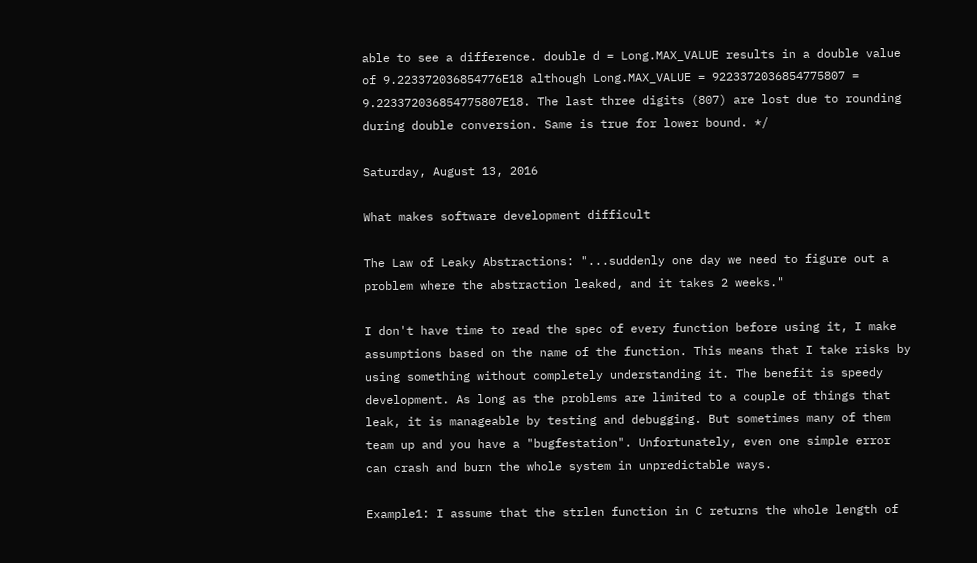able to see a difference. double d = Long.MAX_VALUE results in a double value of 9.223372036854776E18 although Long.MAX_VALUE = 9223372036854775807 = 9.223372036854775807E18. The last three digits (807) are lost due to rounding during double conversion. Same is true for lower bound. */

Saturday, August 13, 2016

What makes software development difficult

The Law of Leaky Abstractions: "...suddenly one day we need to figure out a problem where the abstraction leaked, and it takes 2 weeks."

I don't have time to read the spec of every function before using it, I make assumptions based on the name of the function. This means that I take risks by using something without completely understanding it. The benefit is speedy development. As long as the problems are limited to a couple of things that leak, it is manageable by testing and debugging. But sometimes many of them team up and you have a "bugfestation". Unfortunately, even one simple error can crash and burn the whole system in unpredictable ways.

Example1: I assume that the strlen function in C returns the whole length of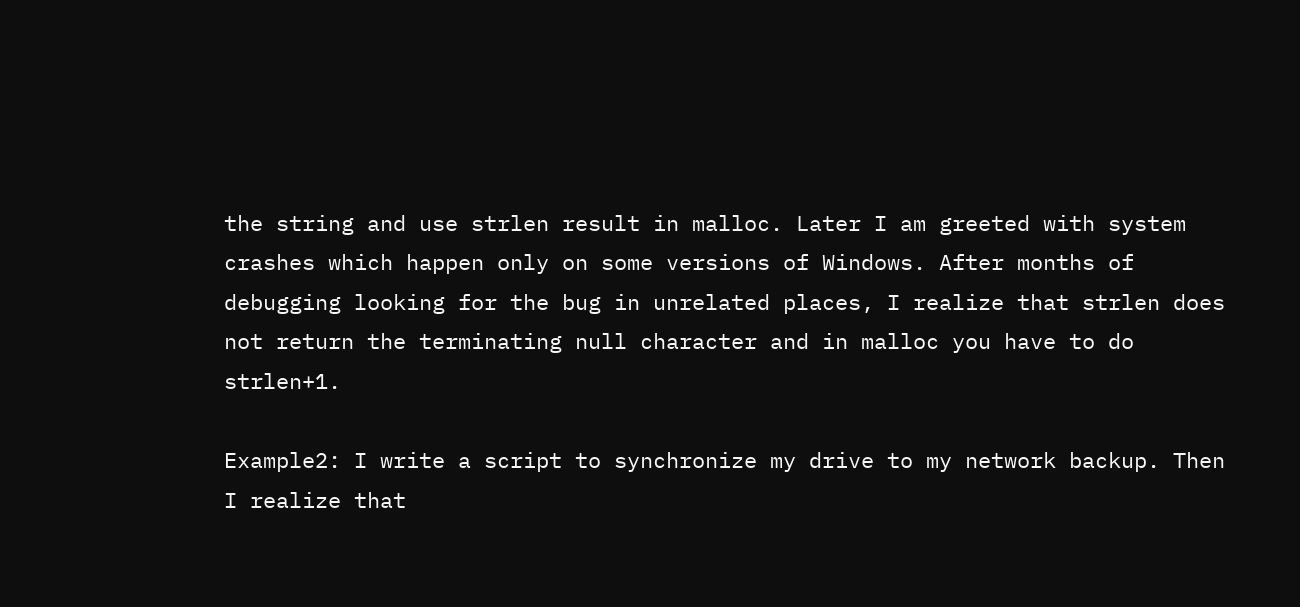the string and use strlen result in malloc. Later I am greeted with system crashes which happen only on some versions of Windows. After months of debugging looking for the bug in unrelated places, I realize that strlen does not return the terminating null character and in malloc you have to do strlen+1.

Example2: I write a script to synchronize my drive to my network backup. Then I realize that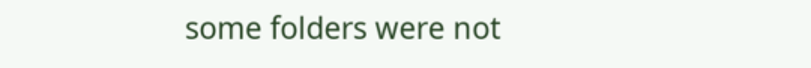some folders were not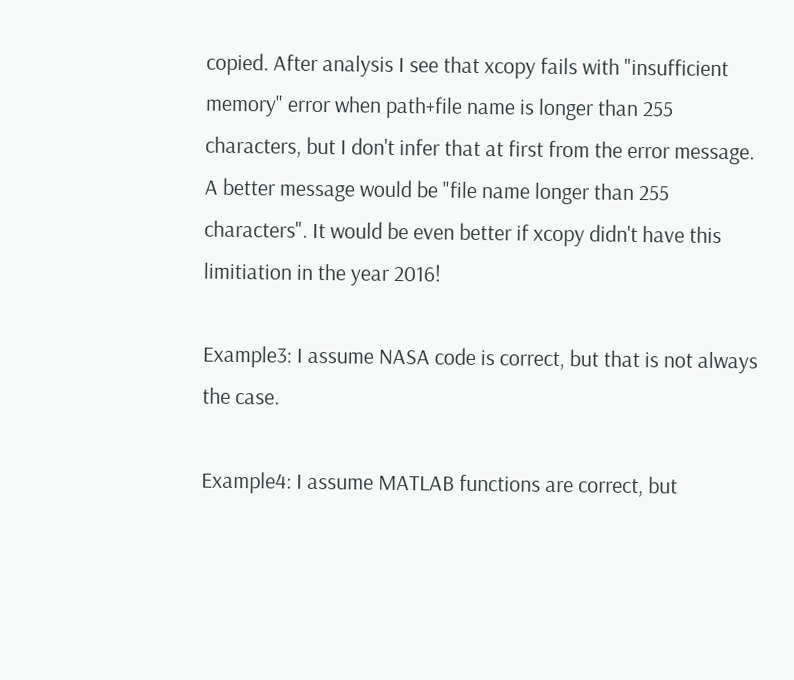copied. After analysis I see that xcopy fails with "insufficient memory" error when path+file name is longer than 255 characters, but I don't infer that at first from the error message. A better message would be "file name longer than 255 characters". It would be even better if xcopy didn't have this limitiation in the year 2016!

Example3: I assume NASA code is correct, but that is not always the case.

Example4: I assume MATLAB functions are correct, but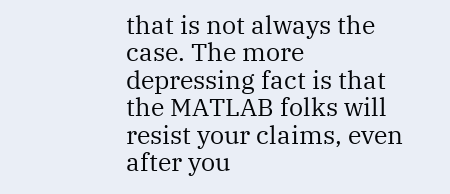that is not always the case. The more depressing fact is that the MATLAB folks will resist your claims, even after you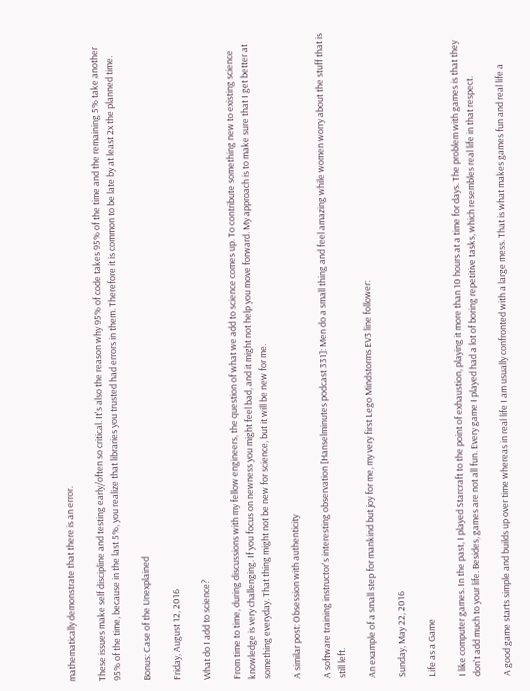mathematically demonstrate that there is an error.

These issues make self discipline and testing early/often so critical. It's also the reason why 95% of code takes 95% of the time and the remaining 5% take another 95% of the time, because in the last 5%, you realize that libraries you trusted had errors in them. Therefore it is common to be late by at least 2x the planned time.

Bonus: Case of the Unexplained

Friday, August 12, 2016

What do I add to science?

From time to time, during discussions with my fellow engineers, the question of what we add to science comes up. To contribute something new to existing science knowledge is very challenging. If you focus on newness you might feel bad, and it might not help you move forward. My approach is to make sure that I get better at something everyday. That thing might not be new for science, but it will be new for me.

A similar post: Obsession with authenticity

A software training instructor's interesting observation [Hanselminutes podcast 331]: Men do a small thing and feel amazing while women worry about the stuff that is still left.

An example of a small step for mankind but joy for me, my very first Lego Mindstorms EV3 line follower:

Sunday, May 22, 2016

Life as a Game

I like computer games. In the past, I played Starcraft to the point of exhaustion, playing it more than 10 hours at a time for days. The problem with games is that they don't add much to your life. Besides, games are not all fun. Every game I played had a lot of boring repetitive tasks, which resembles real life in that respect.

A good game starts simple and builds up over time whereas in real life I am usually confronted with a large mess. That is what makes games fun and real life a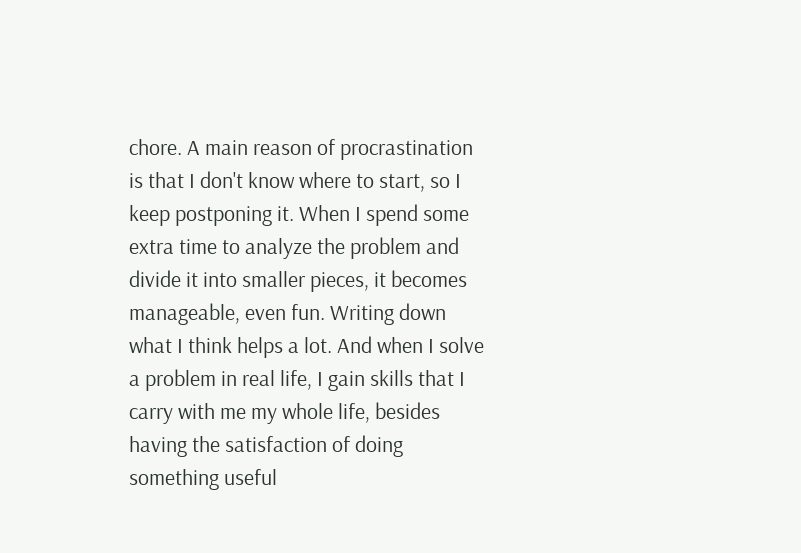chore. A main reason of procrastination is that I don't know where to start, so I keep postponing it. When I spend some extra time to analyze the problem and divide it into smaller pieces, it becomes manageable, even fun. Writing down what I think helps a lot. And when I solve a problem in real life, I gain skills that I carry with me my whole life, besides having the satisfaction of doing something useful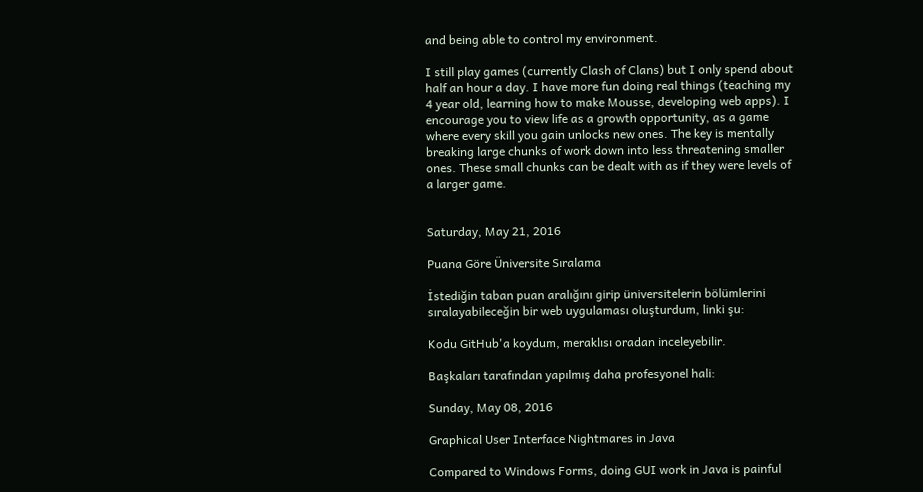and being able to control my environment.

I still play games (currently Clash of Clans) but I only spend about half an hour a day. I have more fun doing real things (teaching my 4 year old, learning how to make Mousse, developing web apps). I encourage you to view life as a growth opportunity, as a game where every skill you gain unlocks new ones. The key is mentally breaking large chunks of work down into less threatening smaller ones. These small chunks can be dealt with as if they were levels of a larger game.


Saturday, May 21, 2016

Puana Göre Üniversite Sıralama

İstediğin taban puan aralığını girip üniversitelerin bölümlerini sıralayabileceğin bir web uygulaması oluşturdum, linki şu:

Kodu GitHub'a koydum, meraklısı oradan inceleyebilir.

Başkaları tarafından yapılmış daha profesyonel hali:

Sunday, May 08, 2016

Graphical User Interface Nightmares in Java

Compared to Windows Forms, doing GUI work in Java is painful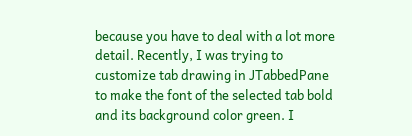because you have to deal with a lot more detail. Recently, I was trying to customize tab drawing in JTabbedPane to make the font of the selected tab bold and its background color green. I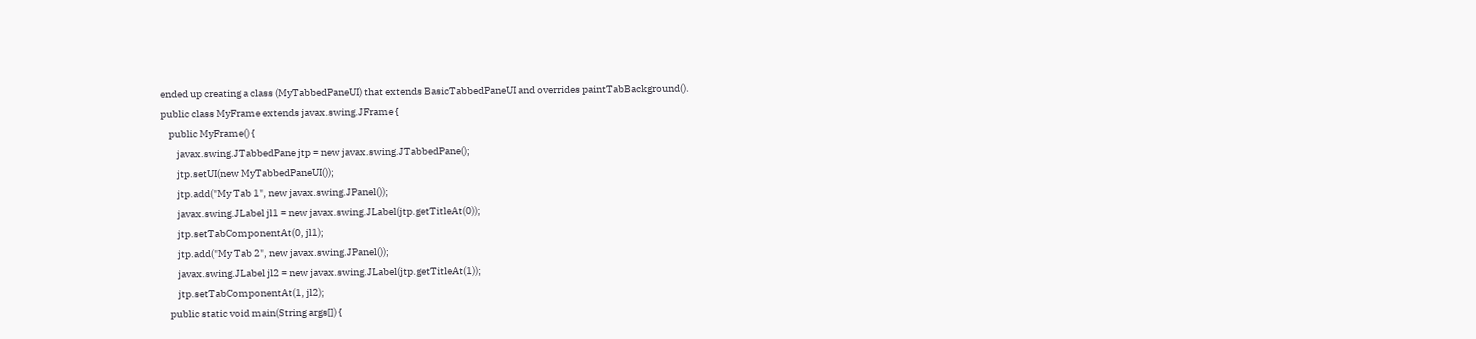ended up creating a class (MyTabbedPaneUI) that extends BasicTabbedPaneUI and overrides paintTabBackground().
public class MyFrame extends javax.swing.JFrame {
    public MyFrame() {
        javax.swing.JTabbedPane jtp = new javax.swing.JTabbedPane();
        jtp.setUI(new MyTabbedPaneUI());
        jtp.add("My Tab 1", new javax.swing.JPanel());
        javax.swing.JLabel jl1 = new javax.swing.JLabel(jtp.getTitleAt(0));
        jtp.setTabComponentAt(0, jl1);
        jtp.add("My Tab 2", new javax.swing.JPanel());
        javax.swing.JLabel jl2 = new javax.swing.JLabel(jtp.getTitleAt(1));
        jtp.setTabComponentAt(1, jl2);
    public static void main(String args[]) {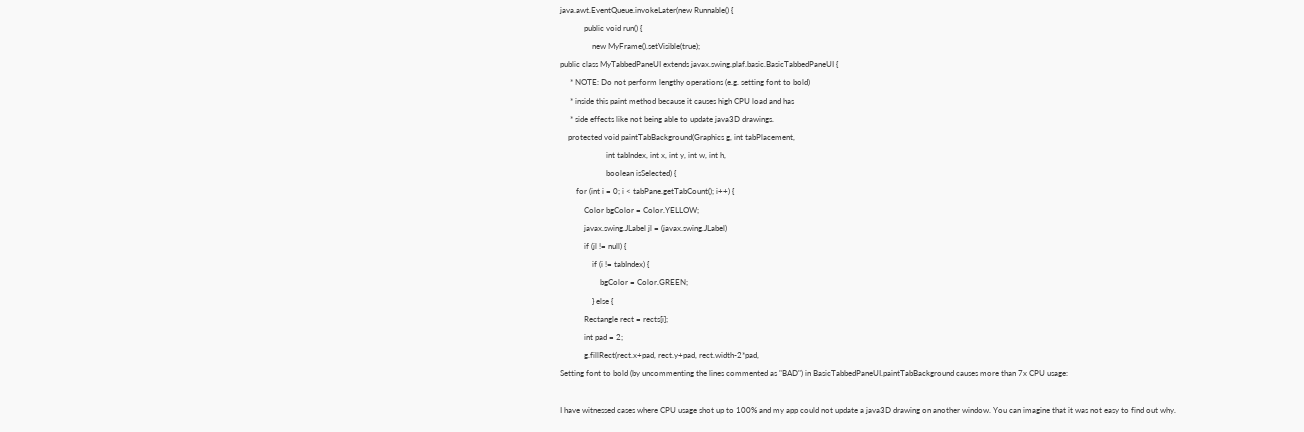java.awt.EventQueue.invokeLater(new Runnable() {
            public void run() {
                new MyFrame().setVisible(true);
public class MyTabbedPaneUI extends javax.swing.plaf.basic.BasicTabbedPaneUI {
     * NOTE: Do not perform lengthy operations (e.g. setting font to bold)
     * inside this paint method because it causes high CPU load and has
     * side effects like not being able to update java3D drawings.
    protected void paintTabBackground(Graphics g, int tabPlacement,
                       int tabIndex, int x, int y, int w, int h,
                       boolean isSelected) {
        for (int i = 0; i < tabPane.getTabCount(); i++) {
            Color bgColor = Color.YELLOW;
            javax.swing.JLabel jl = (javax.swing.JLabel)
            if (jl != null) {
                if (i != tabIndex) {
                    bgColor = Color.GREEN;
                } else {
            Rectangle rect = rects[i];
            int pad = 2;
            g.fillRect(rect.x+pad, rect.y+pad, rect.width-2*pad,
Setting font to bold (by uncommenting the lines commented as "BAD") in BasicTabbedPaneUI.paintTabBackground causes more than 7x CPU usage:

I have witnessed cases where CPU usage shot up to 100% and my app could not update a java3D drawing on another window. You can imagine that it was not easy to find out why.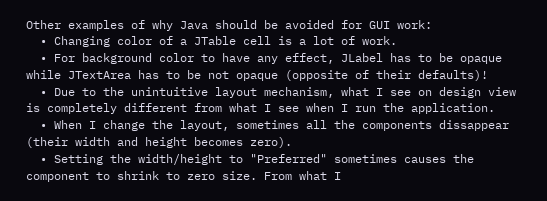Other examples of why Java should be avoided for GUI work:
  • Changing color of a JTable cell is a lot of work.
  • For background color to have any effect, JLabel has to be opaque while JTextArea has to be not opaque (opposite of their defaults)!
  • Due to the unintuitive layout mechanism, what I see on design view is completely different from what I see when I run the application.
  • When I change the layout, sometimes all the components dissappear (their width and height becomes zero).
  • Setting the width/height to "Preferred" sometimes causes the component to shrink to zero size. From what I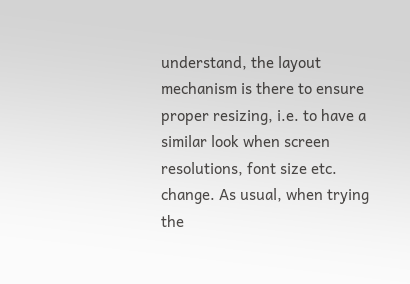understand, the layout mechanism is there to ensure proper resizing, i.e. to have a similar look when screen resolutions, font size etc. change. As usual, when trying the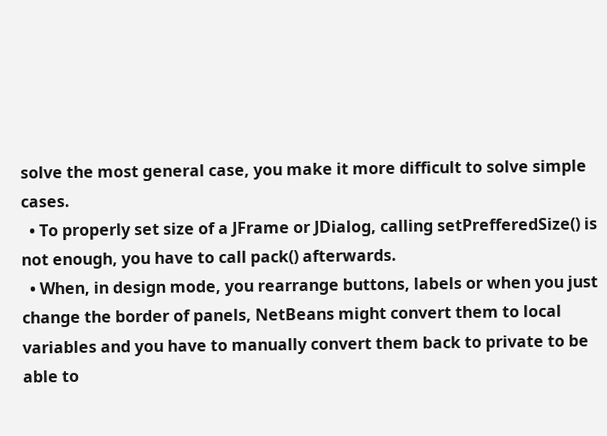solve the most general case, you make it more difficult to solve simple cases.
  • To properly set size of a JFrame or JDialog, calling setPrefferedSize() is not enough, you have to call pack() afterwards.
  • When, in design mode, you rearrange buttons, labels or when you just change the border of panels, NetBeans might convert them to local variables and you have to manually convert them back to private to be able to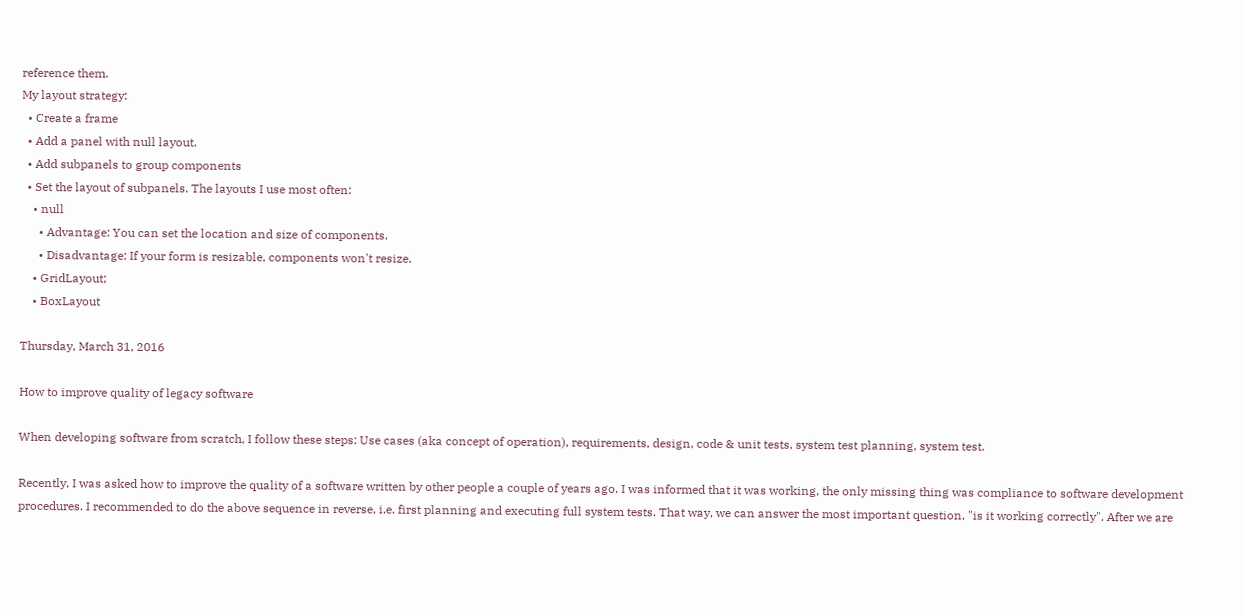reference them.
My layout strategy:
  • Create a frame
  • Add a panel with null layout.
  • Add subpanels to group components
  • Set the layout of subpanels. The layouts I use most often:
    • null
      • Advantage: You can set the location and size of components.
      • Disadvantage: If your form is resizable, components won't resize.
    • GridLayout;
    • BoxLayout

Thursday, March 31, 2016

How to improve quality of legacy software

When developing software from scratch, I follow these steps: Use cases (aka concept of operation), requirements, design, code & unit tests, system test planning, system test.

Recently, I was asked how to improve the quality of a software written by other people a couple of years ago. I was informed that it was working, the only missing thing was compliance to software development procedures. I recommended to do the above sequence in reverse, i.e. first planning and executing full system tests. That way, we can answer the most important question, "is it working correctly". After we are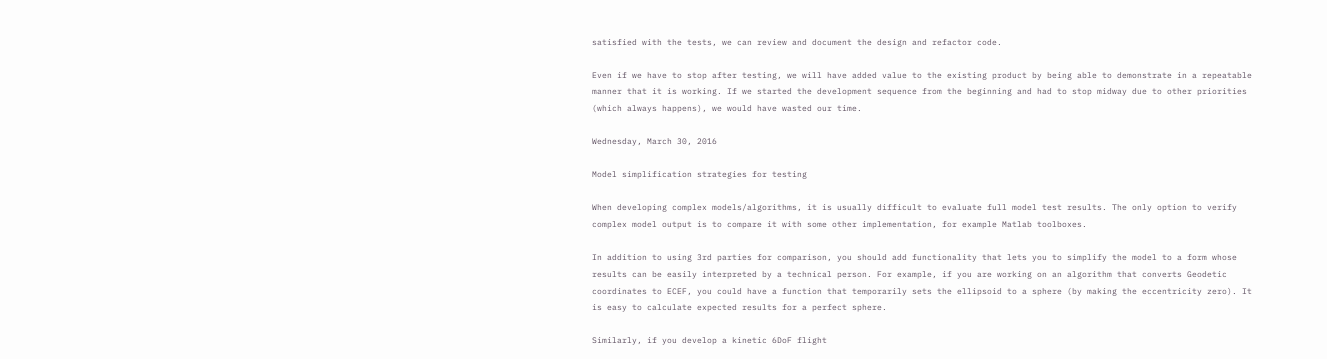satisfied with the tests, we can review and document the design and refactor code.

Even if we have to stop after testing, we will have added value to the existing product by being able to demonstrate in a repeatable manner that it is working. If we started the development sequence from the beginning and had to stop midway due to other priorities (which always happens), we would have wasted our time.

Wednesday, March 30, 2016

Model simplification strategies for testing

When developing complex models/algorithms, it is usually difficult to evaluate full model test results. The only option to verify complex model output is to compare it with some other implementation, for example Matlab toolboxes.

In addition to using 3rd parties for comparison, you should add functionality that lets you to simplify the model to a form whose results can be easily interpreted by a technical person. For example, if you are working on an algorithm that converts Geodetic coordinates to ECEF, you could have a function that temporarily sets the ellipsoid to a sphere (by making the eccentricity zero). It is easy to calculate expected results for a perfect sphere.

Similarly, if you develop a kinetic 6DoF flight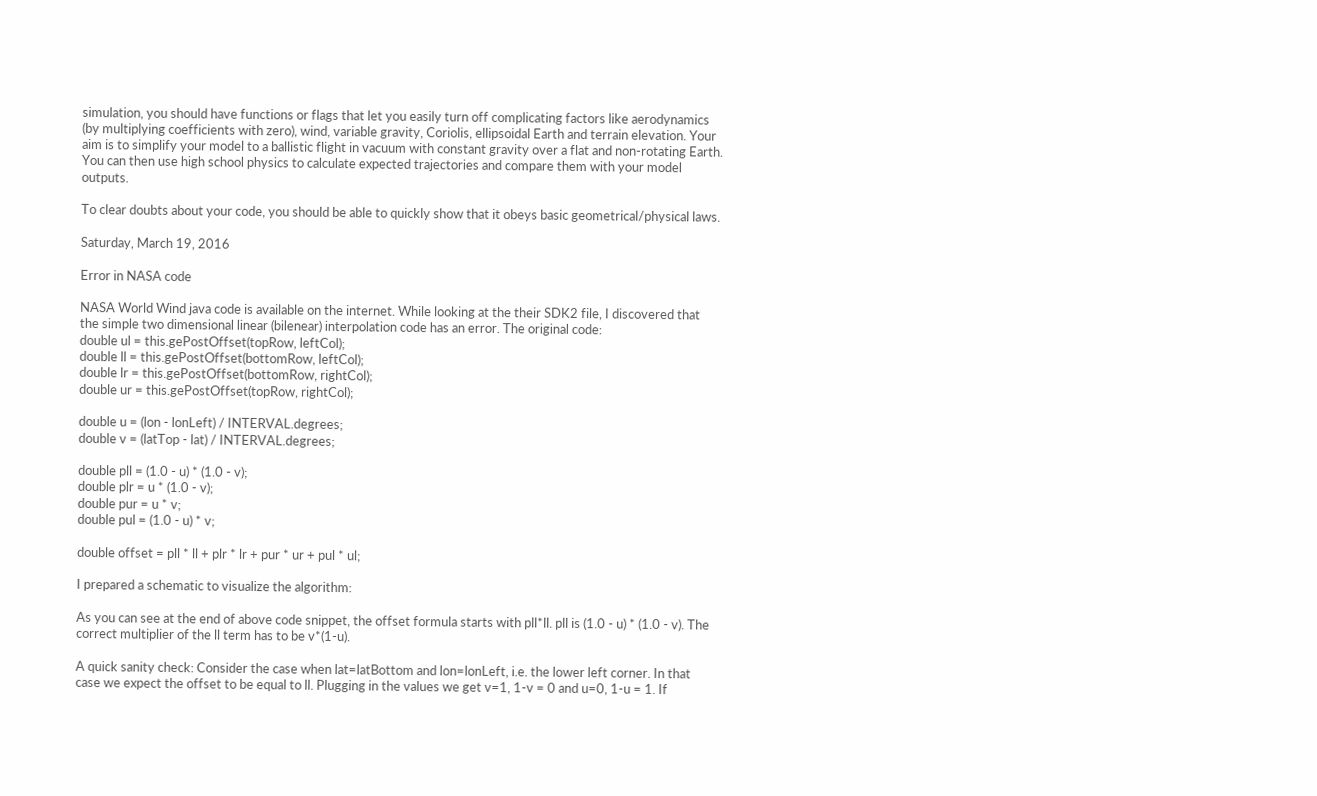simulation, you should have functions or flags that let you easily turn off complicating factors like aerodynamics (by multiplying coefficients with zero), wind, variable gravity, Coriolis, ellipsoidal Earth and terrain elevation. Your aim is to simplify your model to a ballistic flight in vacuum with constant gravity over a flat and non-rotating Earth. You can then use high school physics to calculate expected trajectories and compare them with your model outputs.

To clear doubts about your code, you should be able to quickly show that it obeys basic geometrical/physical laws.

Saturday, March 19, 2016

Error in NASA code

NASA World Wind java code is available on the internet. While looking at the their SDK2 file, I discovered that the simple two dimensional linear (bilenear) interpolation code has an error. The original code:
double ul = this.gePostOffset(topRow, leftCol);
double ll = this.gePostOffset(bottomRow, leftCol);
double lr = this.gePostOffset(bottomRow, rightCol);
double ur = this.gePostOffset(topRow, rightCol);

double u = (lon - lonLeft) / INTERVAL.degrees;
double v = (latTop - lat) / INTERVAL.degrees;

double pll = (1.0 - u) * (1.0 - v);
double plr = u * (1.0 - v);
double pur = u * v;
double pul = (1.0 - u) * v;

double offset = pll * ll + plr * lr + pur * ur + pul * ul;

I prepared a schematic to visualize the algorithm:

As you can see at the end of above code snippet, the offset formula starts with pll*ll. pll is (1.0 - u) * (1.0 - v). The correct multiplier of the ll term has to be v*(1-u).

A quick sanity check: Consider the case when lat=latBottom and lon=lonLeft, i.e. the lower left corner. In that case we expect the offset to be equal to ll. Plugging in the values we get v=1, 1-v = 0 and u=0, 1-u = 1. If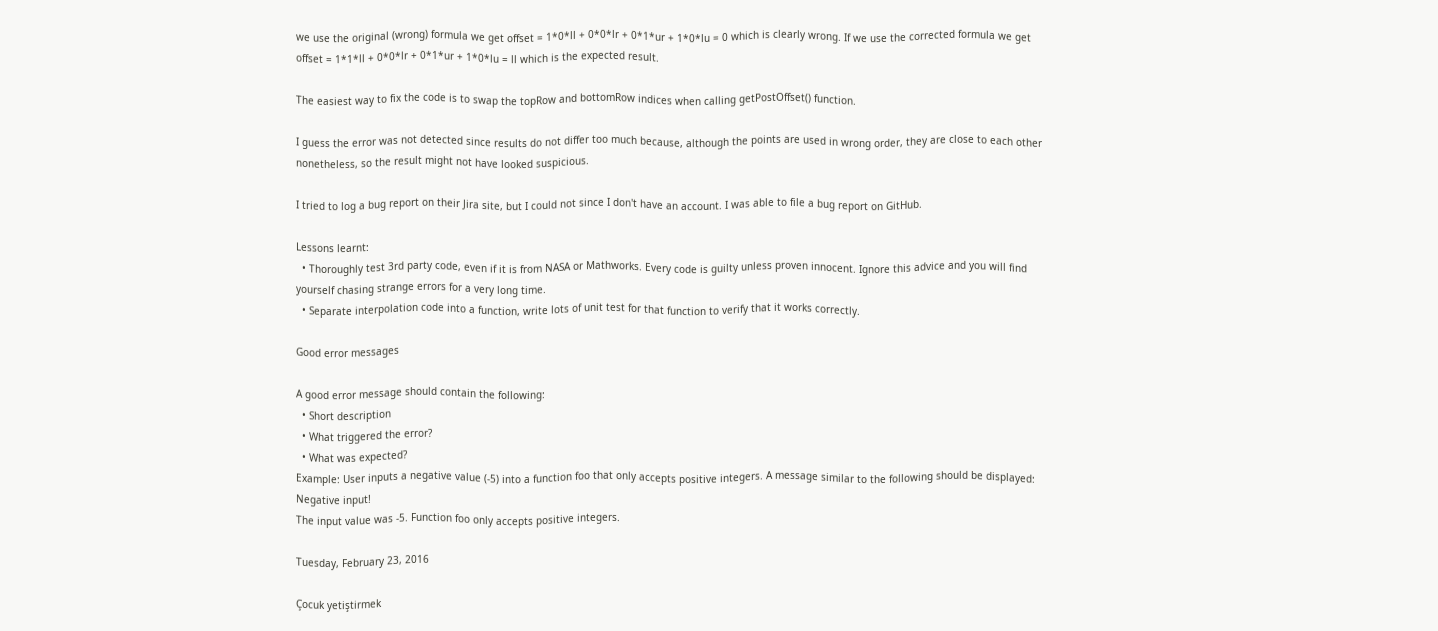we use the original (wrong) formula we get offset = 1*0*ll + 0*0*lr + 0*1*ur + 1*0*lu = 0 which is clearly wrong. If we use the corrected formula we get offset = 1*1*ll + 0*0*lr + 0*1*ur + 1*0*lu = ll which is the expected result.

The easiest way to fix the code is to swap the topRow and bottomRow indices when calling getPostOffset() function.

I guess the error was not detected since results do not differ too much because, although the points are used in wrong order, they are close to each other nonetheless, so the result might not have looked suspicious.

I tried to log a bug report on their Jira site, but I could not since I don't have an account. I was able to file a bug report on GitHub.

Lessons learnt:
  • Thoroughly test 3rd party code, even if it is from NASA or Mathworks. Every code is guilty unless proven innocent. Ignore this advice and you will find yourself chasing strange errors for a very long time.
  • Separate interpolation code into a function, write lots of unit test for that function to verify that it works correctly.

Good error messages

A good error message should contain the following:
  • Short description
  • What triggered the error?
  • What was expected?
Example: User inputs a negative value (-5) into a function foo that only accepts positive integers. A message similar to the following should be displayed:
Negative input!
The input value was -5. Function foo only accepts positive integers.

Tuesday, February 23, 2016

Çocuk yetiştirmek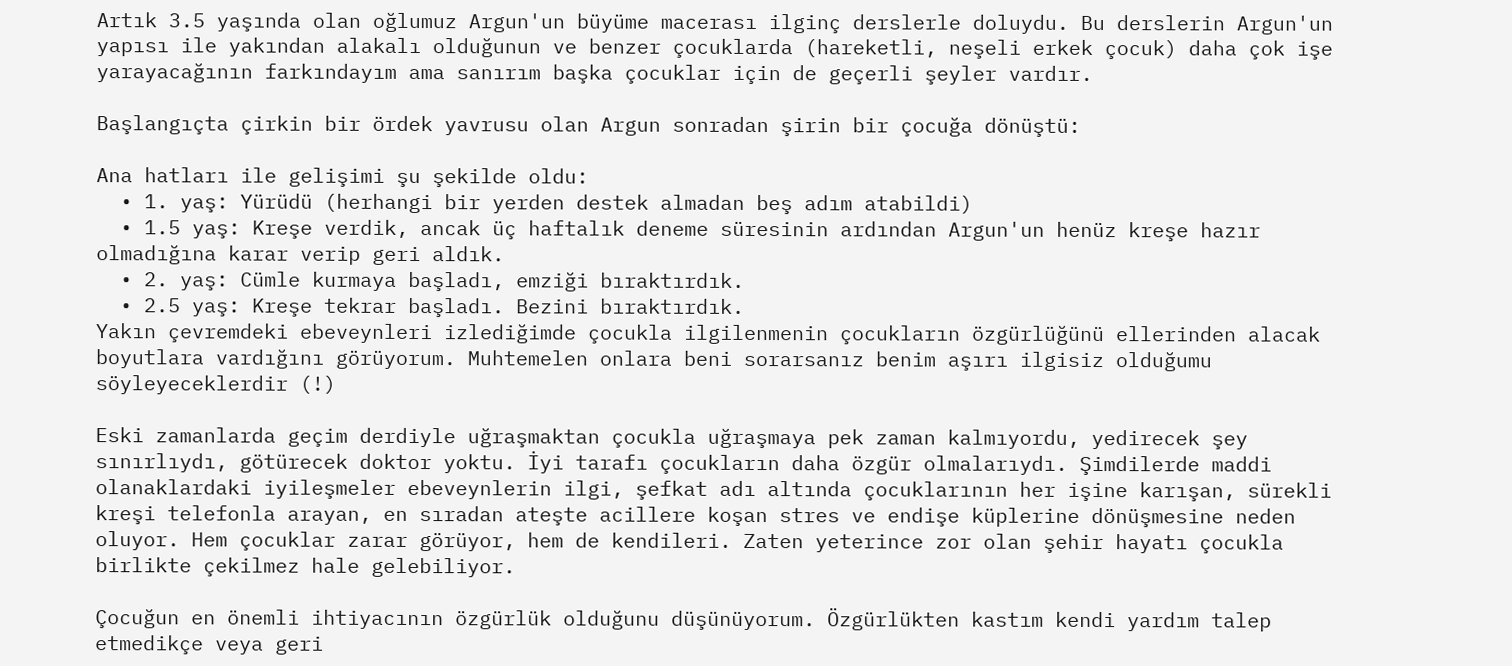Artık 3.5 yaşında olan oğlumuz Argun'un büyüme macerası ilginç derslerle doluydu. Bu derslerin Argun'un yapısı ile yakından alakalı olduğunun ve benzer çocuklarda (hareketli, neşeli erkek çocuk) daha çok işe yarayacağının farkındayım ama sanırım başka çocuklar için de geçerli şeyler vardır.

Başlangıçta çirkin bir ördek yavrusu olan Argun sonradan şirin bir çocuğa dönüştü:

Ana hatları ile gelişimi şu şekilde oldu:
  • 1. yaş: Yürüdü (herhangi bir yerden destek almadan beş adım atabildi)
  • 1.5 yaş: Kreşe verdik, ancak üç haftalık deneme süresinin ardından Argun'un henüz kreşe hazır olmadığına karar verip geri aldık.
  • 2. yaş: Cümle kurmaya başladı, emziği bıraktırdık.
  • 2.5 yaş: Kreşe tekrar başladı. Bezini bıraktırdık.
Yakın çevremdeki ebeveynleri izlediğimde çocukla ilgilenmenin çocukların özgürlüğünü ellerinden alacak boyutlara vardığını görüyorum. Muhtemelen onlara beni sorarsanız benim aşırı ilgisiz olduğumu söyleyeceklerdir (!)

Eski zamanlarda geçim derdiyle uğraşmaktan çocukla uğraşmaya pek zaman kalmıyordu, yedirecek şey sınırlıydı, götürecek doktor yoktu. İyi tarafı çocukların daha özgür olmalarıydı. Şimdilerde maddi olanaklardaki iyileşmeler ebeveynlerin ilgi, şefkat adı altında çocuklarının her işine karışan, sürekli kreşi telefonla arayan, en sıradan ateşte acillere koşan stres ve endişe küplerine dönüşmesine neden oluyor. Hem çocuklar zarar görüyor, hem de kendileri. Zaten yeterince zor olan şehir hayatı çocukla birlikte çekilmez hale gelebiliyor.

Çocuğun en önemli ihtiyacının özgürlük olduğunu düşünüyorum. Özgürlükten kastım kendi yardım talep etmedikçe veya geri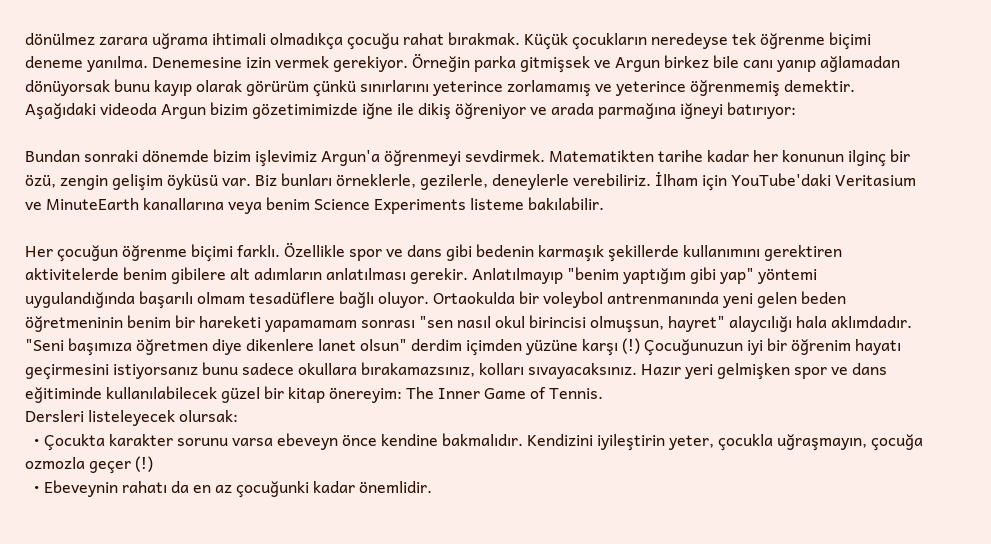dönülmez zarara uğrama ihtimali olmadıkça çocuğu rahat bırakmak. Küçük çocukların neredeyse tek öğrenme biçimi deneme yanılma. Denemesine izin vermek gerekiyor. Örneğin parka gitmişsek ve Argun birkez bile canı yanıp ağlamadan dönüyorsak bunu kayıp olarak görürüm çünkü sınırlarını yeterince zorlamamış ve yeterince öğrenmemiş demektir. Aşağıdaki videoda Argun bizim gözetimimizde iğne ile dikiş öğreniyor ve arada parmağına iğneyi batırıyor:

Bundan sonraki dönemde bizim işlevimiz Argun'a öğrenmeyi sevdirmek. Matematikten tarihe kadar her konunun ilginç bir özü, zengin gelişim öyküsü var. Biz bunları örneklerle, gezilerle, deneylerle verebiliriz. İlham için YouTube'daki Veritasium ve MinuteEarth kanallarına veya benim Science Experiments listeme bakılabilir.

Her çocuğun öğrenme biçimi farklı. Özellikle spor ve dans gibi bedenin karmaşık şekillerde kullanımını gerektiren aktivitelerde benim gibilere alt adımların anlatılması gerekir. Anlatılmayıp "benim yaptığım gibi yap" yöntemi uygulandığında başarılı olmam tesadüflere bağlı oluyor. Ortaokulda bir voleybol antrenmanında yeni gelen beden öğretmeninin benim bir hareketi yapamamam sonrası "sen nasıl okul birincisi olmuşsun, hayret" alaycılığı hala aklımdadır. "Seni başımıza öğretmen diye dikenlere lanet olsun" derdim içimden yüzüne karşı (!) Çocuğunuzun iyi bir öğrenim hayatı geçirmesini istiyorsanız bunu sadece okullara bırakamazsınız, kolları sıvayacaksınız. Hazır yeri gelmişken spor ve dans eğitiminde kullanılabilecek güzel bir kitap önereyim: The Inner Game of Tennis.
Dersleri listeleyecek olursak:
  • Çocukta karakter sorunu varsa ebeveyn önce kendine bakmalıdır. Kendizini iyileştirin yeter, çocukla uğraşmayın, çocuğa ozmozla geçer (!)
  • Ebeveynin rahatı da en az çocuğunki kadar önemlidir.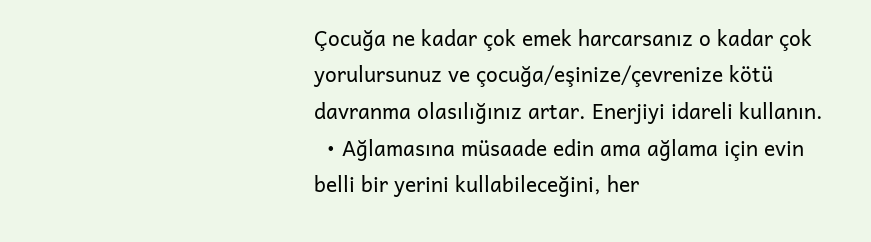Çocuğa ne kadar çok emek harcarsanız o kadar çok yorulursunuz ve çocuğa/eşinize/çevrenize kötü davranma olasılığınız artar. Enerjiyi idareli kullanın.
  • Ağlamasına müsaade edin ama ağlama için evin belli bir yerini kullabileceğini, her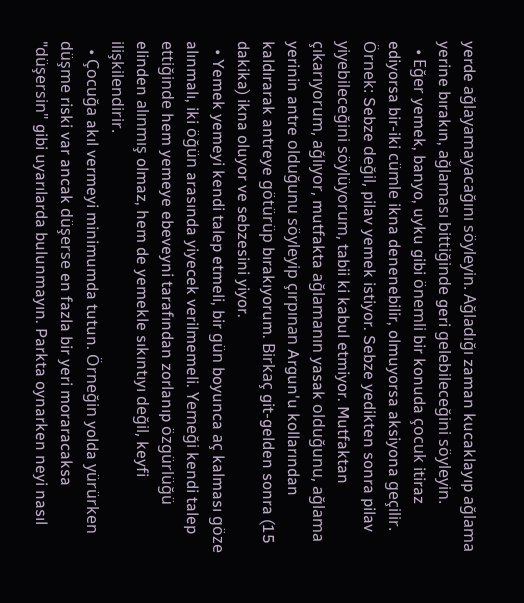yerde ağlayamayacağını söyleyin. Ağladığı zaman kucaklayıp ağlama yerine bırakın, ağlaması bittiğinde geri gelebileceğini söyleyin.
  • Eğer yemek, banyo, uyku gibi önemli bir konuda çocuk itiraz ediyorsa bir-iki cümle ikna denenebilir, olmuyorsa aksiyona geçilir. Örnek: Sebze değil, pilav yemek istiyor. Sebze yedikten sonra pilav yiyebileceğini söylüyorum, tabii ki kabul etmiyor. Mutfaktan çıkarıyorum, ağlıyor, mutfakta ağlamanın yasak olduğunu, ağlama yerinin antre olduğunu söyleyip çırpınan Argun'u kollarından kaldırarak antreye götürüp bırakıyorum. Birkaç git-gelden sonra (15 dakika) ikna oluyor ve sebzesini yiyor.
  • Yemek yemeyi kendi talep etmeli, bir gün boyunca aç kalması göze alınmalı, iki öğün arasında yiyecek verilmemeli. Yemeği kendi talep ettiğinde hem yemeye ebeveyni tarafından zorlanıp özgürlüğü elinden alınmış olmaz, hem de yemekle sıkıntıyı değil, keyfi ilişkilendirir.
  • Çocuğa akıl vermeyi minimumda tutun. Örneğin yolda yürürken düşme riski var ancak düşerse en fazla bir yeri moraracaksa "düşersin" gibi uyarılarda bulunmayın. Parkta oynarken neyi nasıl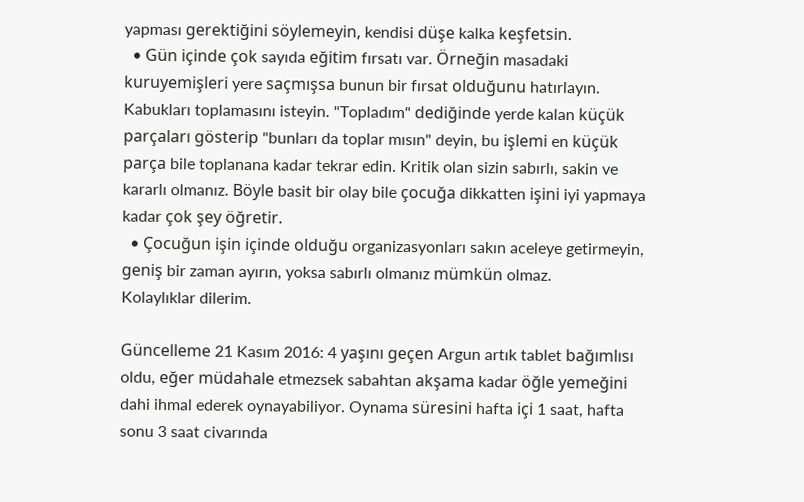yapması gerektiğini söylemeyin, kendisi düşe kalka keşfetsin.
  • Gün içinde çok sayıda eğitim fırsatı var. Örneğin masadaki kuruyemişleri yere saçmışsa bunun bir fırsat olduğunu hatırlayın. Kabukları toplamasını isteyin. "Topladım" dediğinde yerde kalan küçük parçaları gösterip "bunları da toplar mısın" deyin, bu işlemi en küçük parça bile toplanana kadar tekrar edin. Kritik olan sizin sabırlı, sakin ve kararlı olmanız. Böyle basit bir olay bile çocuğa dikkatten işini iyi yapmaya kadar çok şey öğretir.
  • Çocuğun işin içinde olduğu organizasyonları sakın aceleye getirmeyin, geniş bir zaman ayırın, yoksa sabırlı olmanız mümkün olmaz.
Kolaylıklar dilerim.

Güncelleme 21 Kasım 2016: 4 yaşını geçen Argun artık tablet bağımlısı oldu, eğer müdahale etmezsek sabahtan akşama kadar öğle yemeğini dahi ihmal ederek oynayabiliyor. Oynama süresini hafta içi 1 saat, hafta sonu 3 saat civarında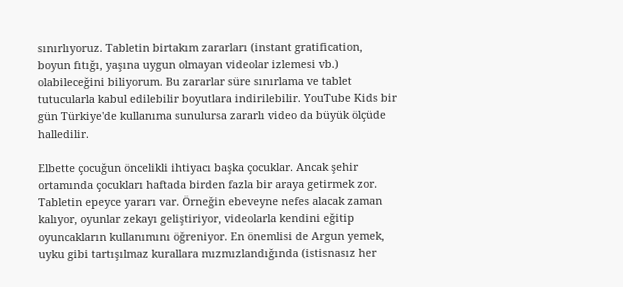sınırlıyoruz. Tabletin birtakım zararları (instant gratification, boyun fıtığı, yaşına uygun olmayan videolar izlemesi vb.) olabileceğini biliyorum. Bu zararlar süre sınırlama ve tablet tutucularla kabul edilebilir boyutlara indirilebilir. YouTube Kids bir gün Türkiye'de kullanıma sunulursa zararlı video da büyük ölçüde halledilir.

Elbette çocuğun öncelikli ihtiyacı başka çocuklar. Ancak şehir ortamında çocukları haftada birden fazla bir araya getirmek zor. Tabletin epeyce yararı var. Örneğin ebeveyne nefes alacak zaman kalıyor, oyunlar zekayı geliştiriyor, videolarla kendini eğitip oyuncakların kullanımını öğreniyor. En önemlisi de Argun yemek, uyku gibi tartışılmaz kurallara mızmızlandığında (istisnasız her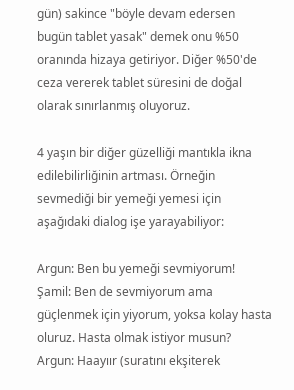gün) sakince "böyle devam edersen bugün tablet yasak" demek onu %50 oranında hizaya getiriyor. Diğer %50'de ceza vererek tablet süresini de doğal olarak sınırlanmış oluyoruz.

4 yaşın bir diğer güzelliği mantıkla ikna edilebilirliğinin artması. Örneğin sevmediği bir yemeği yemesi için aşağıdaki dialog işe yarayabiliyor:

Argun: Ben bu yemeği sevmiyorum!
Şamil: Ben de sevmiyorum ama güçlenmek için yiyorum, yoksa kolay hasta oluruz. Hasta olmak istiyor musun?
Argun: Haayıır (suratını ekşiterek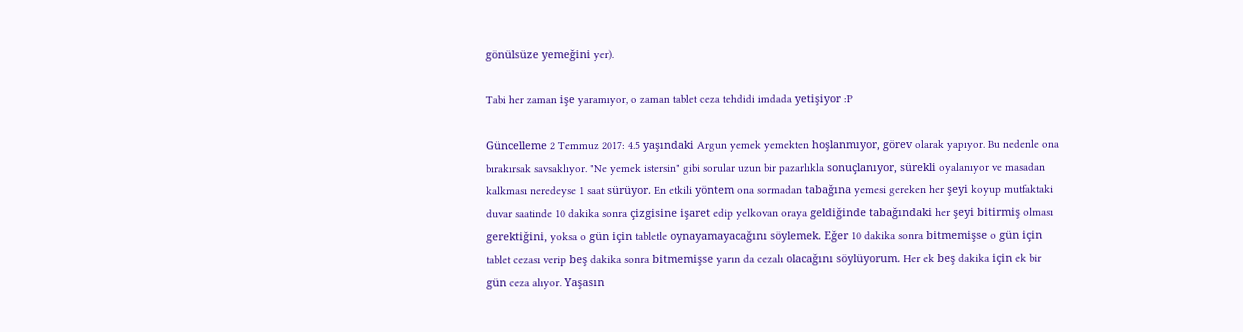gönülsüze yemeğini yer).

Tabi her zaman işe yaramıyor, o zaman tablet ceza tehdidi imdada yetişiyor :P

Güncelleme 2 Temmuz 2017: 4.5 yaşındaki Argun yemek yemekten hoşlanmıyor, görev olarak yapıyor. Bu nedenle ona bırakırsak savsaklıyor. "Ne yemek istersin" gibi sorular uzun bir pazarlıkla sonuçlanıyor, sürekli oyalanıyor ve masadan kalkması neredeyse 1 saat sürüyor. En etkili yöntem ona sormadan tabağına yemesi gereken her şeyi koyup mutfaktaki duvar saatinde 10 dakika sonra çizgisine işaret edip yelkovan oraya geldiğinde tabağındaki her şeyi bitirmiş olması gerektiğini, yoksa o gün için tabletle oynayamayacağını söylemek. Eğer 10 dakika sonra bitmemişse o gün için tablet cezası verip beş dakika sonra bitmemişse yarın da cezalı olacağını söylüyorum. Her ek beş dakika için ek bir gün ceza alıyor. Yaşasın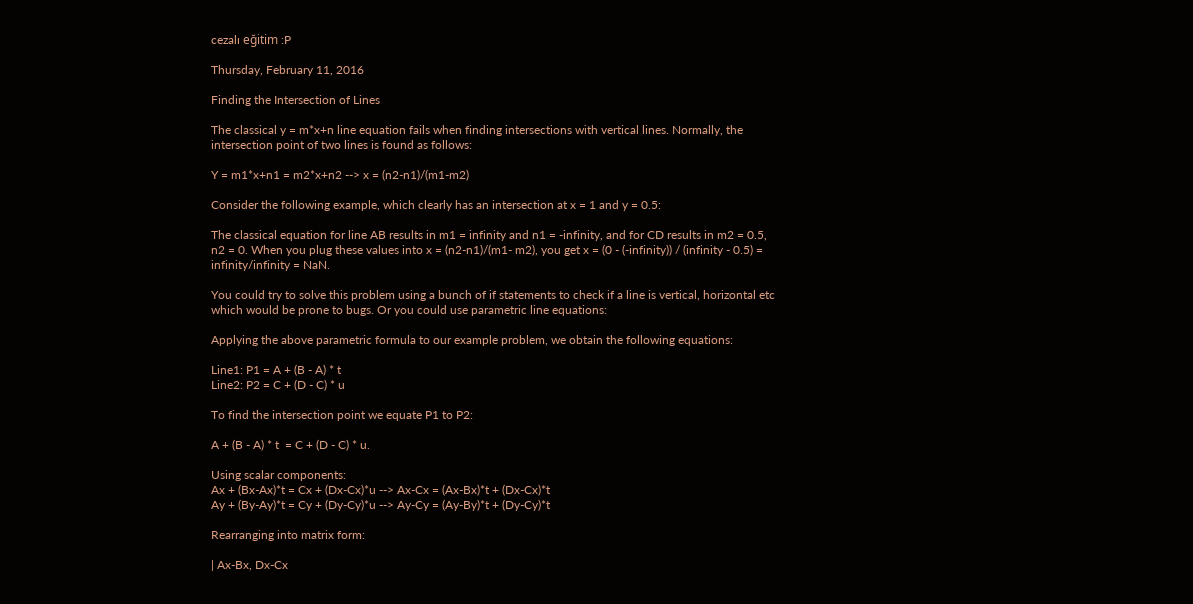cezalı eğitim :P

Thursday, February 11, 2016

Finding the Intersection of Lines

The classical y = m*x+n line equation fails when finding intersections with vertical lines. Normally, the intersection point of two lines is found as follows:

Y = m1*x+n1 = m2*x+n2 --> x = (n2-n1)/(m1-m2)

Consider the following example, which clearly has an intersection at x = 1 and y = 0.5:

The classical equation for line AB results in m1 = infinity and n1 = -infinity, and for CD results in m2 = 0.5, n2 = 0. When you plug these values into x = (n2-n1)/(m1- m2), you get x = (0 - (-infinity)) / (infinity - 0.5) = infinity/infinity = NaN.

You could try to solve this problem using a bunch of if statements to check if a line is vertical, horizontal etc which would be prone to bugs. Or you could use parametric line equations:

Applying the above parametric formula to our example problem, we obtain the following equations:

Line1: P1 = A + (B - A) * t
Line2: P2 = C + (D - C) * u

To find the intersection point we equate P1 to P2:

A + (B - A) * t  = C + (D - C) * u.

Using scalar components:
Ax + (Bx-Ax)*t = Cx + (Dx-Cx)*u --> Ax-Cx = (Ax-Bx)*t + (Dx-Cx)*t
Ay + (By-Ay)*t = Cy + (Dy-Cy)*u --> Ay-Cy = (Ay-By)*t + (Dy-Cy)*t

Rearranging into matrix form:

| Ax-Bx, Dx-Cx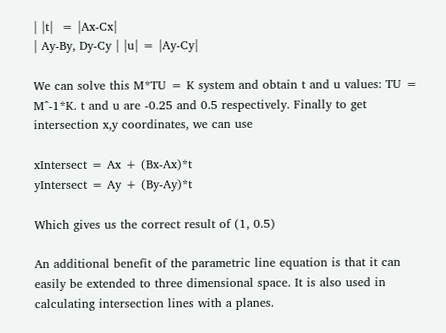| |t|  = |Ax-Cx|
| Ay-By, Dy-Cy | |u| = |Ay-Cy|

We can solve this M*TU = K system and obtain t and u values: TU = M^-1*K. t and u are -0.25 and 0.5 respectively. Finally to get intersection x,y coordinates, we can use

xIntersect = Ax + (Bx-Ax)*t
yIntersect = Ay + (By-Ay)*t

Which gives us the correct result of (1, 0.5)

An additional benefit of the parametric line equation is that it can easily be extended to three dimensional space. It is also used in calculating intersection lines with a planes.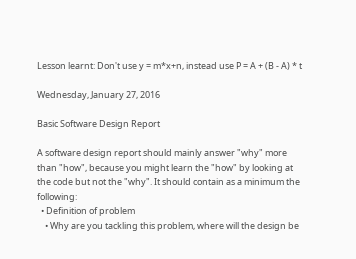Lesson learnt: Don't use y = m*x+n, instead use P = A + (B - A) * t

Wednesday, January 27, 2016

Basic Software Design Report

A software design report should mainly answer "why" more than "how", because you might learn the "how" by looking at the code but not the "why". It should contain as a minimum the following:
  • Definition of problem
    • Why are you tackling this problem, where will the design be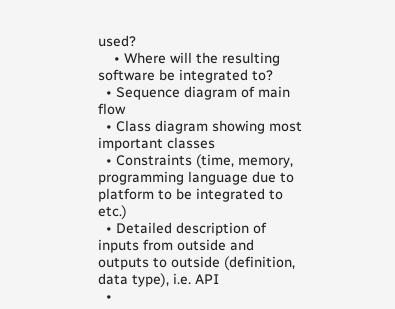used?
    • Where will the resulting software be integrated to?
  • Sequence diagram of main flow
  • Class diagram showing most important classes
  • Constraints (time, memory, programming language due to platform to be integrated to etc.)
  • Detailed description of inputs from outside and outputs to outside (definition, data type), i.e. API
  •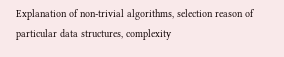Explanation of non-trivial algorithms, selection reason of particular data structures, complexity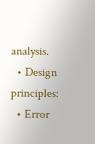analysis.
  • Design principles:
  • Error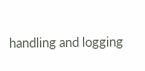handling and logging